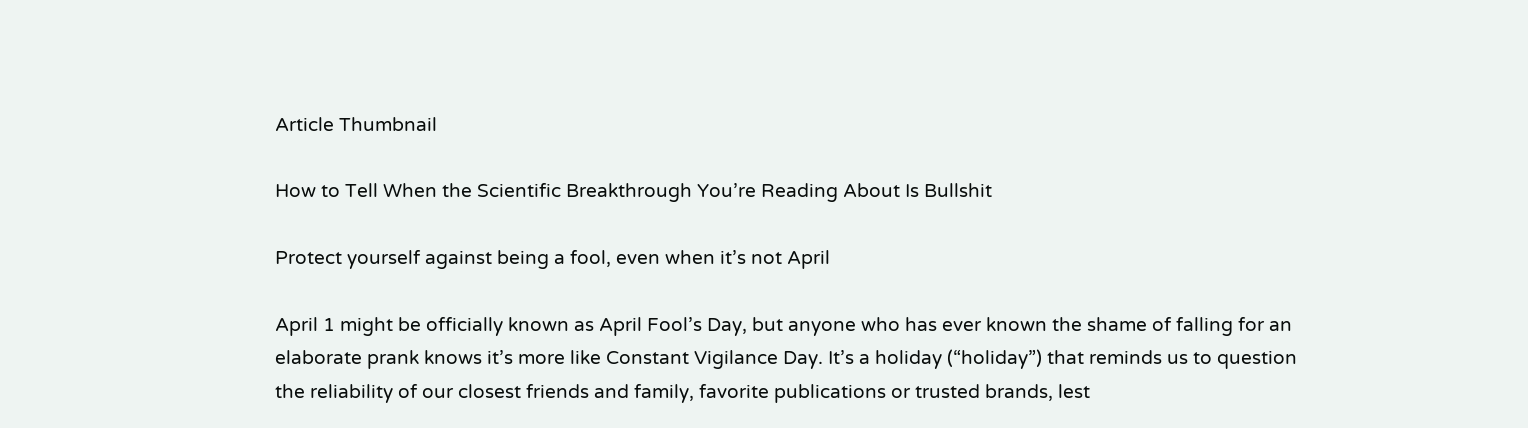Article Thumbnail

How to Tell When the Scientific Breakthrough You’re Reading About Is Bullshit

Protect yourself against being a fool, even when it’s not April

April 1 might be officially known as April Fool’s Day, but anyone who has ever known the shame of falling for an elaborate prank knows it’s more like Constant Vigilance Day. It’s a holiday (“holiday”) that reminds us to question the reliability of our closest friends and family, favorite publications or trusted brands, lest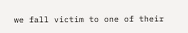we fall victim to one of their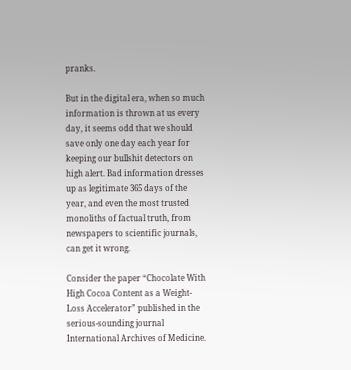pranks.

But in the digital era, when so much information is thrown at us every day, it seems odd that we should save only one day each year for keeping our bullshit detectors on high alert. Bad information dresses up as legitimate 365 days of the year, and even the most trusted monoliths of factual truth, from newspapers to scientific journals, can get it wrong.

Consider the paper “Chocolate With High Cocoa Content as a Weight-Loss Accelerator” published in the serious-sounding journal International Archives of Medicine.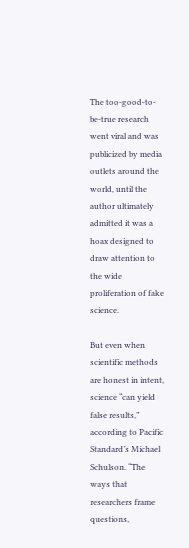The too-good-to-be-true research went viral and was publicized by media outlets around the world, until the author ultimately admitted it was a hoax designed to draw attention to the wide proliferation of fake science.

But even when scientific methods are honest in intent, science “can yield false results,” according to Pacific Standard’s Michael Schulson. “The ways that researchers frame questions,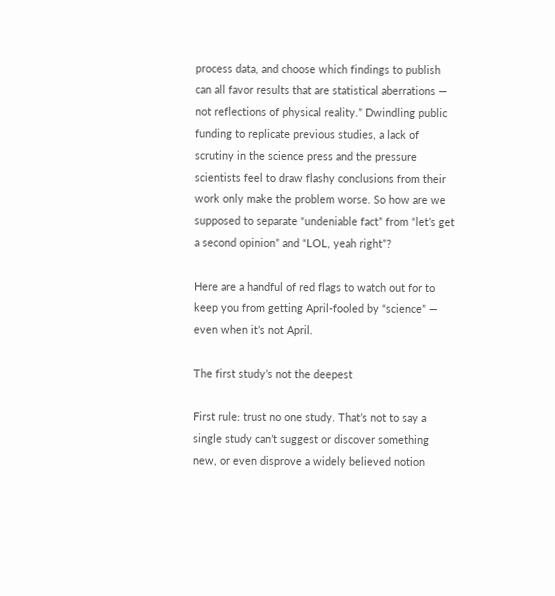process data, and choose which findings to publish can all favor results that are statistical aberrations — not reflections of physical reality.” Dwindling public funding to replicate previous studies, a lack of scrutiny in the science press and the pressure scientists feel to draw flashy conclusions from their work only make the problem worse. So how are we supposed to separate “undeniable fact” from “let’s get a second opinion” and “LOL, yeah right”?

Here are a handful of red flags to watch out for to keep you from getting April-fooled by “science” — even when it’s not April.

The first study’s not the deepest

First rule: trust no one study. That’s not to say a single study can’t suggest or discover something new, or even disprove a widely believed notion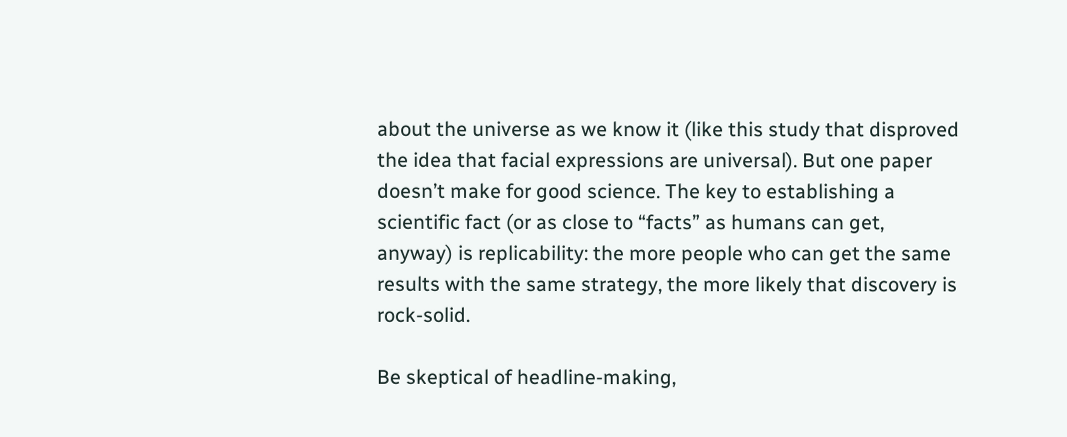about the universe as we know it (like this study that disproved the idea that facial expressions are universal). But one paper doesn’t make for good science. The key to establishing a scientific fact (or as close to “facts” as humans can get, anyway) is replicability: the more people who can get the same results with the same strategy, the more likely that discovery is rock-solid.

Be skeptical of headline-making,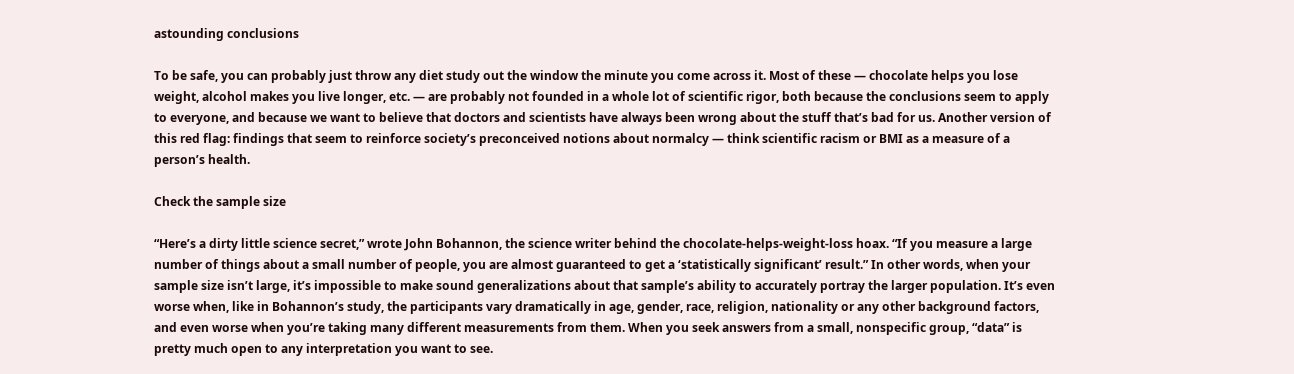astounding conclusions

To be safe, you can probably just throw any diet study out the window the minute you come across it. Most of these — chocolate helps you lose weight, alcohol makes you live longer, etc. — are probably not founded in a whole lot of scientific rigor, both because the conclusions seem to apply to everyone, and because we want to believe that doctors and scientists have always been wrong about the stuff that’s bad for us. Another version of this red flag: findings that seem to reinforce society’s preconceived notions about normalcy — think scientific racism or BMI as a measure of a person’s health.

Check the sample size

“Here’s a dirty little science secret,” wrote John Bohannon, the science writer behind the chocolate-helps-weight-loss hoax. “If you measure a large number of things about a small number of people, you are almost guaranteed to get a ‘statistically significant’ result.” In other words, when your sample size isn’t large, it’s impossible to make sound generalizations about that sample’s ability to accurately portray the larger population. It’s even worse when, like in Bohannon’s study, the participants vary dramatically in age, gender, race, religion, nationality or any other background factors, and even worse when you’re taking many different measurements from them. When you seek answers from a small, nonspecific group, “data” is pretty much open to any interpretation you want to see.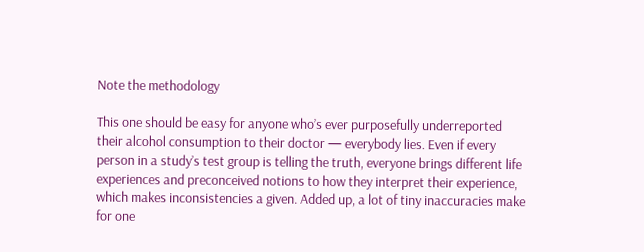Note the methodology

This one should be easy for anyone who’s ever purposefully underreported their alcohol consumption to their doctor — everybody lies. Even if every person in a study’s test group is telling the truth, everyone brings different life experiences and preconceived notions to how they interpret their experience, which makes inconsistencies a given. Added up, a lot of tiny inaccuracies make for one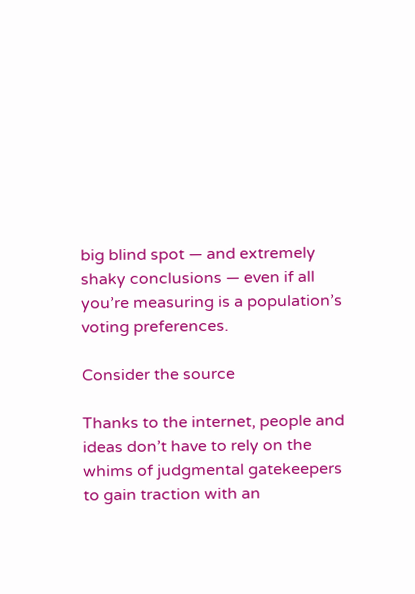big blind spot — and extremely shaky conclusions — even if all you’re measuring is a population’s voting preferences.

Consider the source

Thanks to the internet, people and ideas don’t have to rely on the whims of judgmental gatekeepers to gain traction with an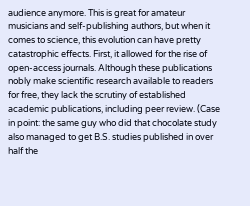audience anymore. This is great for amateur musicians and self-publishing authors, but when it comes to science, this evolution can have pretty catastrophic effects. First, it allowed for the rise of open-access journals. Although these publications nobly make scientific research available to readers for free, they lack the scrutiny of established academic publications, including peer review. (Case in point: the same guy who did that chocolate study also managed to get B.S. studies published in over half the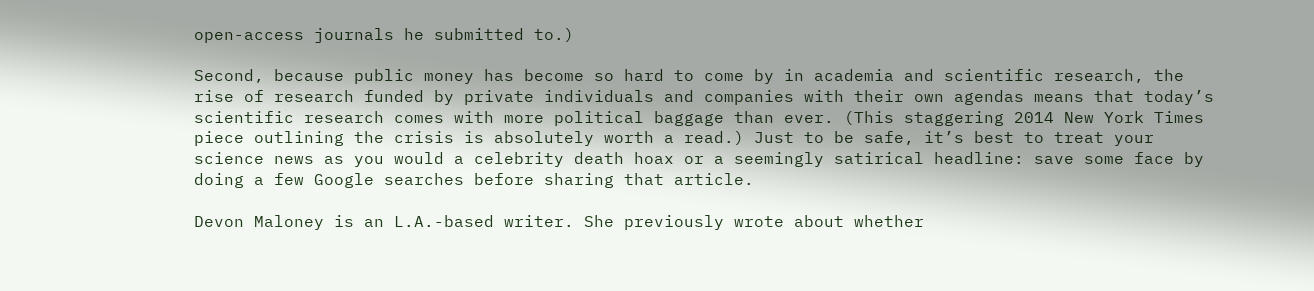open-access journals he submitted to.)

Second, because public money has become so hard to come by in academia and scientific research, the rise of research funded by private individuals and companies with their own agendas means that today’s scientific research comes with more political baggage than ever. (This staggering 2014 New York Times piece outlining the crisis is absolutely worth a read.) Just to be safe, it’s best to treat your science news as you would a celebrity death hoax or a seemingly satirical headline: save some face by doing a few Google searches before sharing that article.

Devon Maloney is an L.A.-based writer. She previously wrote about whether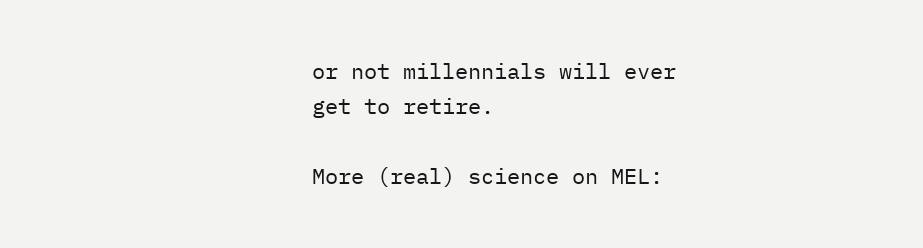or not millennials will ever get to retire.

More (real) science on MEL: